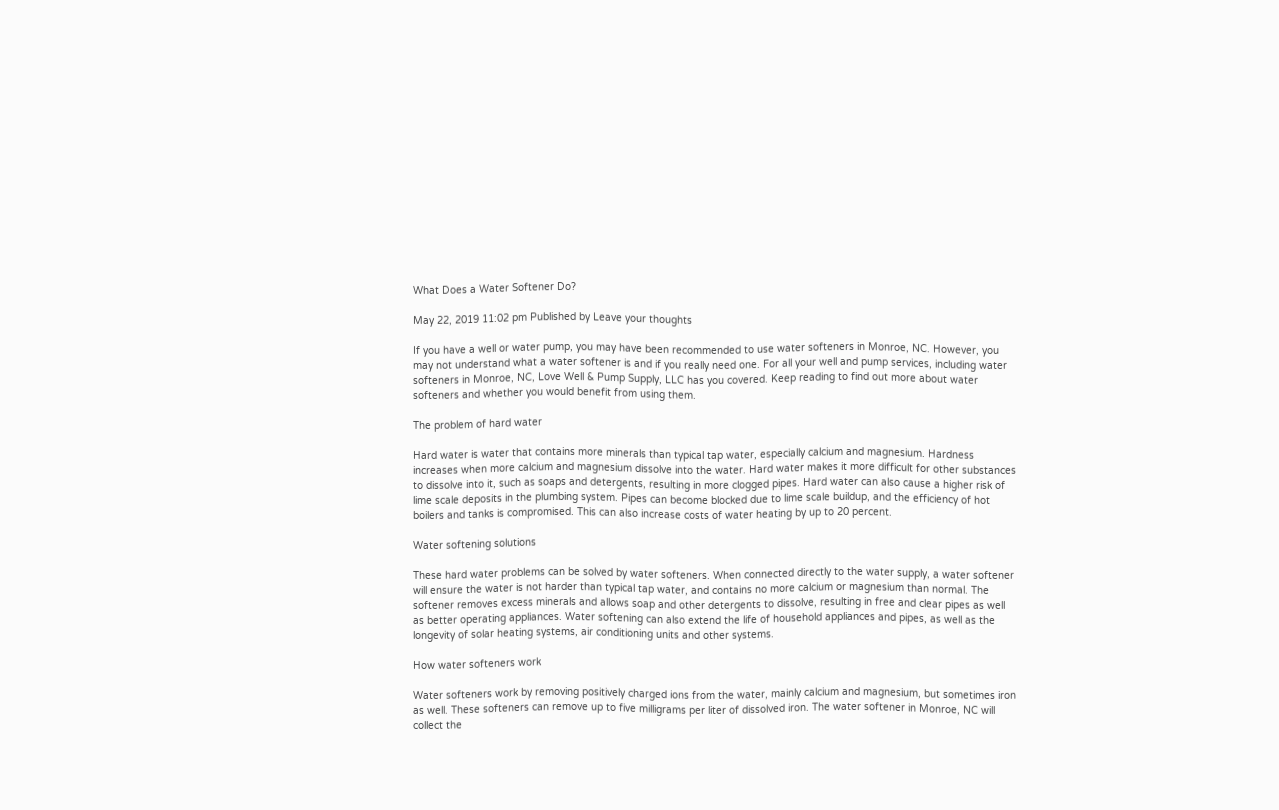What Does a Water Softener Do?

May 22, 2019 11:02 pm Published by Leave your thoughts

If you have a well or water pump, you may have been recommended to use water softeners in Monroe, NC. However, you may not understand what a water softener is and if you really need one. For all your well and pump services, including water softeners in Monroe, NC, Love Well & Pump Supply, LLC has you covered. Keep reading to find out more about water softeners and whether you would benefit from using them.

The problem of hard water

Hard water is water that contains more minerals than typical tap water, especially calcium and magnesium. Hardness increases when more calcium and magnesium dissolve into the water. Hard water makes it more difficult for other substances to dissolve into it, such as soaps and detergents, resulting in more clogged pipes. Hard water can also cause a higher risk of lime scale deposits in the plumbing system. Pipes can become blocked due to lime scale buildup, and the efficiency of hot boilers and tanks is compromised. This can also increase costs of water heating by up to 20 percent.

Water softening solutions

These hard water problems can be solved by water softeners. When connected directly to the water supply, a water softener will ensure the water is not harder than typical tap water, and contains no more calcium or magnesium than normal. The softener removes excess minerals and allows soap and other detergents to dissolve, resulting in free and clear pipes as well as better operating appliances. Water softening can also extend the life of household appliances and pipes, as well as the longevity of solar heating systems, air conditioning units and other systems.

How water softeners work

Water softeners work by removing positively charged ions from the water, mainly calcium and magnesium, but sometimes iron as well. These softeners can remove up to five milligrams per liter of dissolved iron. The water softener in Monroe, NC will collect the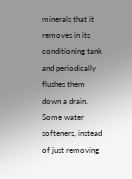minerals that it removes in its conditioning tank and periodically flushes them down a drain. Some water softeners, instead of just removing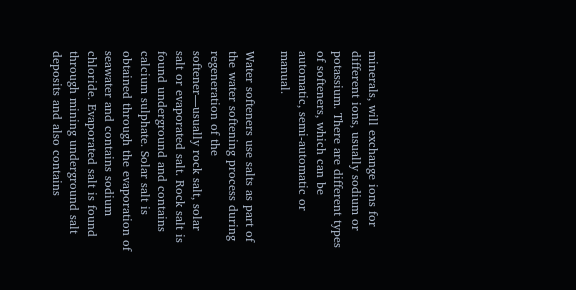minerals, will exchange ions for different ions, usually sodium or potassium. There are different types of softeners, which can be automatic, semi-automatic or manual.

Water softeners use salts as part of the water softening process during regeneration of the softener—usually rock salt, solar salt or evaporated salt. Rock salt is found underground and contains calcium sulphate. Solar salt is obtained through the evaporation of seawater and contains sodium chloride. Evaporated salt is found through mining underground salt deposits and also contains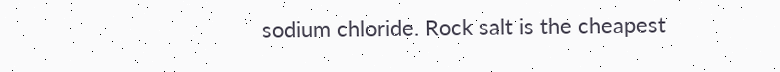sodium chloride. Rock salt is the cheapest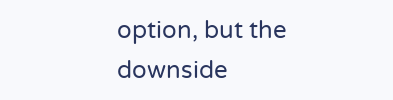option, but the downside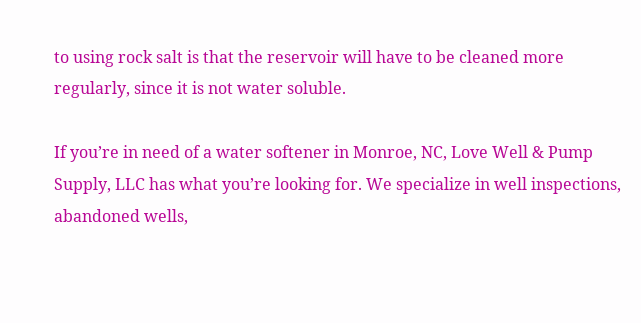to using rock salt is that the reservoir will have to be cleaned more regularly, since it is not water soluble.

If you’re in need of a water softener in Monroe, NC, Love Well & Pump Supply, LLC has what you’re looking for. We specialize in well inspections, abandoned wells,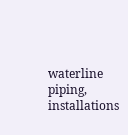waterline piping, installations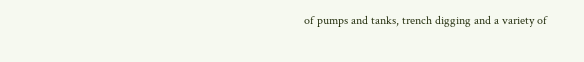of pumps and tanks, trench digging and a variety of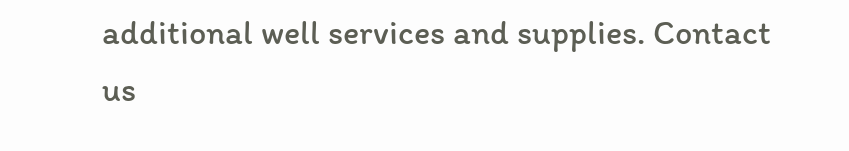additional well services and supplies. Contact us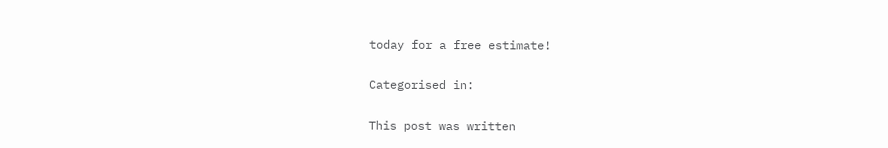today for a free estimate!

Categorised in:

This post was written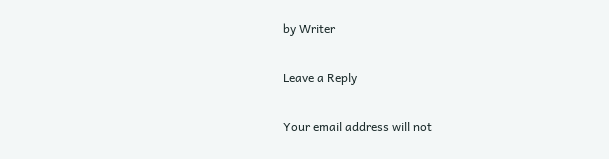by Writer

Leave a Reply

Your email address will not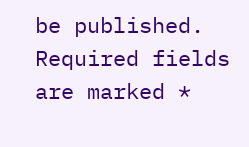be published. Required fields are marked *